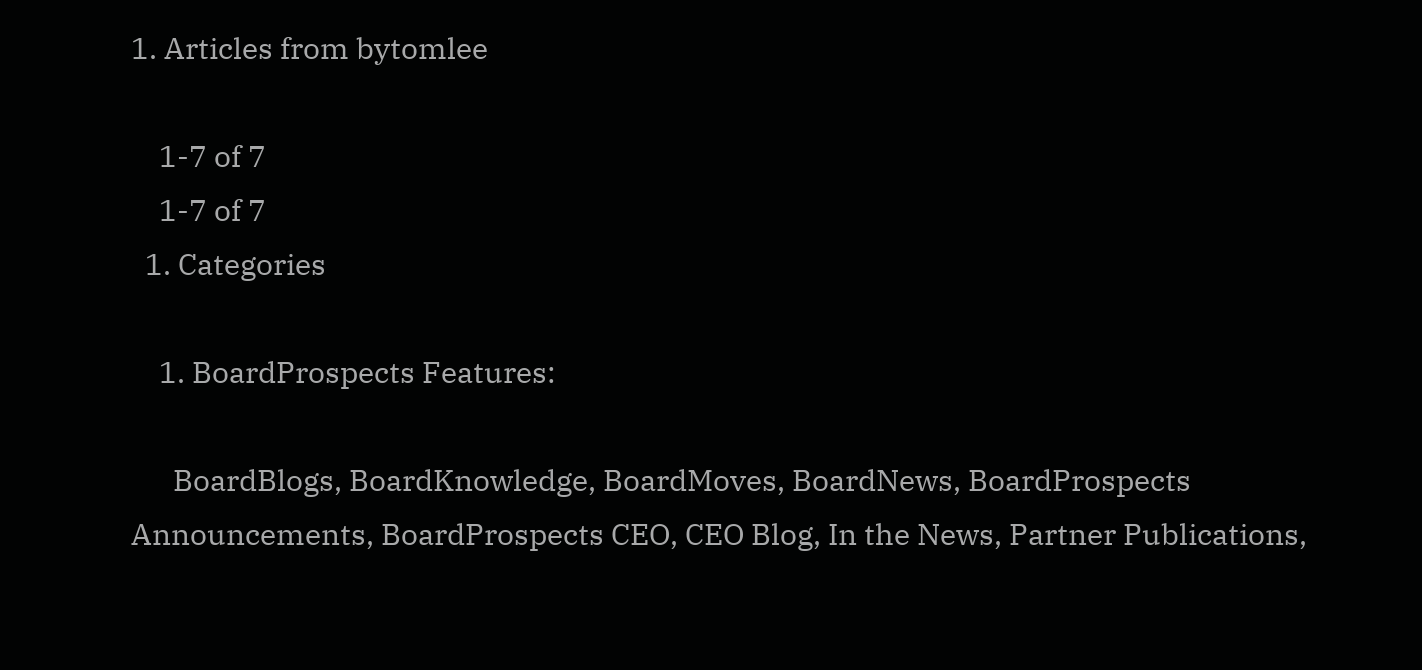1. Articles from bytomlee

    1-7 of 7
    1-7 of 7
  1. Categories

    1. BoardProspects Features:

      BoardBlogs, BoardKnowledge, BoardMoves, BoardNews, BoardProspects Announcements, BoardProspects CEO, CEO Blog, In the News, Partner Publications,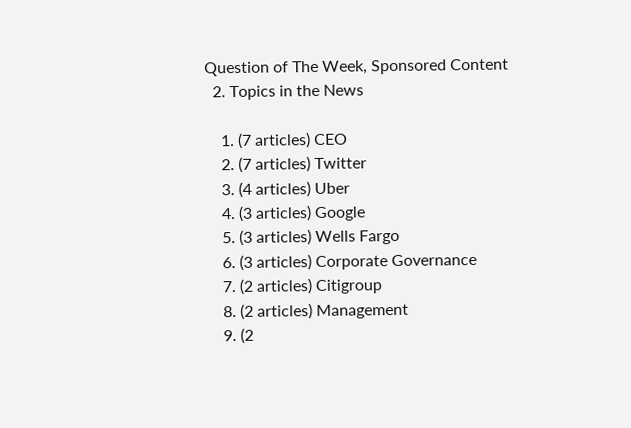Question of The Week, Sponsored Content
  2. Topics in the News

    1. (7 articles) CEO
    2. (7 articles) Twitter
    3. (4 articles) Uber
    4. (3 articles) Google
    5. (3 articles) Wells Fargo
    6. (3 articles) Corporate Governance
    7. (2 articles) Citigroup
    8. (2 articles) Management
    9. (2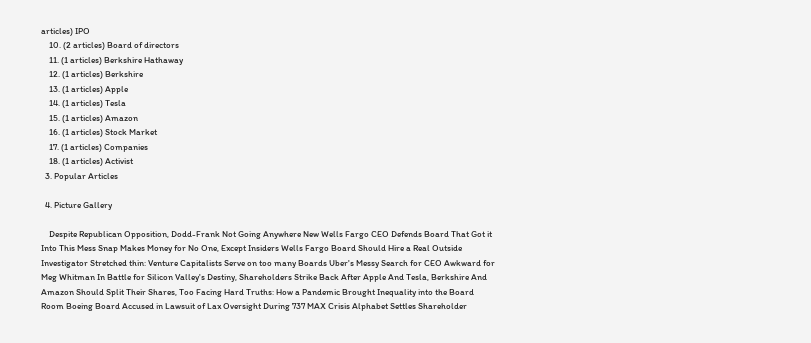articles) IPO
    10. (2 articles) Board of directors
    11. (1 articles) Berkshire Hathaway
    12. (1 articles) Berkshire
    13. (1 articles) Apple
    14. (1 articles) Tesla
    15. (1 articles) Amazon
    16. (1 articles) Stock Market
    17. (1 articles) Companies
    18. (1 articles) Activist
  3. Popular Articles

  4. Picture Gallery

    Despite Republican Opposition, Dodd-Frank Not Going Anywhere New Wells Fargo CEO Defends Board That Got it Into This Mess Snap Makes Money for No One, Except Insiders Wells Fargo Board Should Hire a Real Outside Investigator Stretched thin: Venture Capitalists Serve on too many Boards Uber's Messy Search for CEO Awkward for Meg Whitman In Battle for Silicon Valley's Destiny, Shareholders Strike Back After Apple And Tesla, Berkshire And Amazon Should Split Their Shares, Too Facing Hard Truths: How a Pandemic Brought Inequality into the Board Room Boeing Board Accused in Lawsuit of Lax Oversight During 737 MAX Crisis Alphabet Settles Shareholder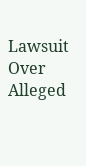Lawsuit Over Alleged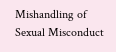Mishandling of Sexual Misconduct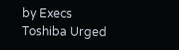by Execs Toshiba Urged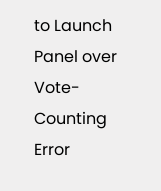to Launch Panel over Vote-Counting Error